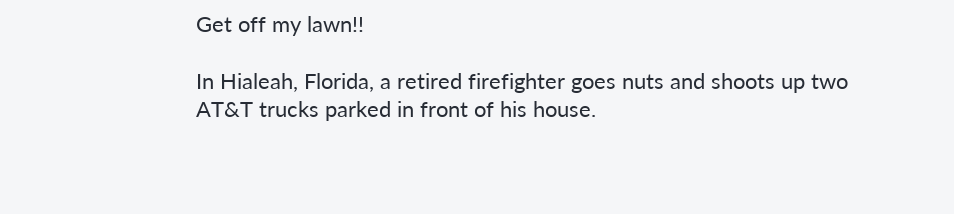Get off my lawn!!

In Hialeah, Florida, a retired firefighter goes nuts and shoots up two AT&T trucks parked in front of his house.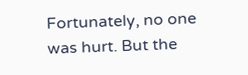Fortunately, no one was hurt. But the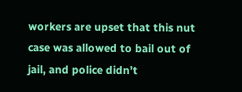workers are upset that this nut case was allowed to bail out of jail, and police didn’t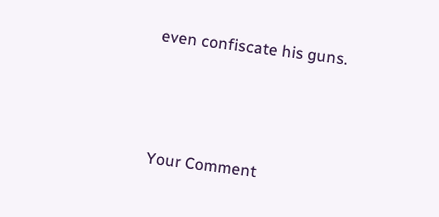even confiscate his guns.



Your Comment